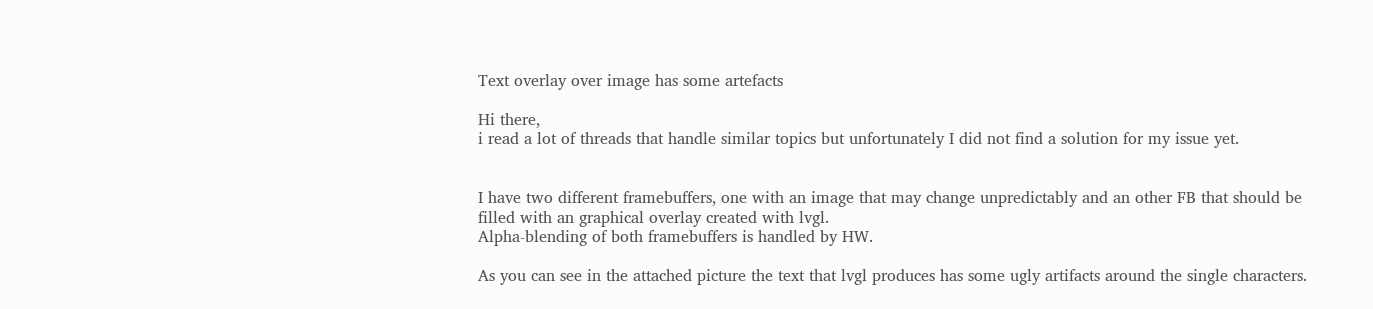Text overlay over image has some artefacts

Hi there,
i read a lot of threads that handle similar topics but unfortunately I did not find a solution for my issue yet.


I have two different framebuffers, one with an image that may change unpredictably and an other FB that should be filled with an graphical overlay created with lvgl.
Alpha-blending of both framebuffers is handled by HW.

As you can see in the attached picture the text that lvgl produces has some ugly artifacts around the single characters.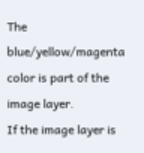The blue/yellow/magenta color is part of the image layer.
If the image layer is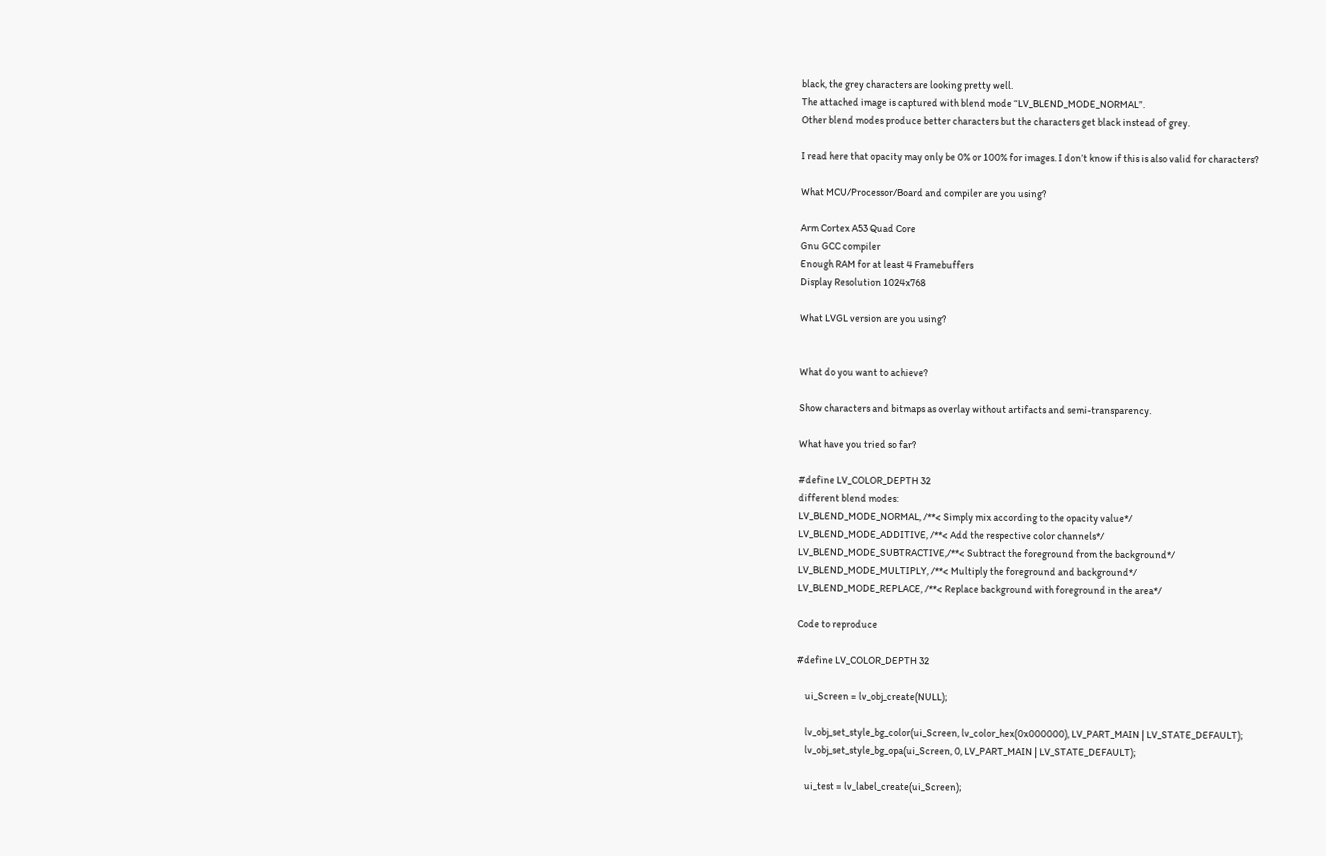black, the grey characters are looking pretty well.
The attached image is captured with blend mode “LV_BLEND_MODE_NORMAL”.
Other blend modes produce better characters but the characters get black instead of grey.

I read here that opacity may only be 0% or 100% for images. I don’t know if this is also valid for characters?

What MCU/Processor/Board and compiler are you using?

Arm Cortex A53 Quad Core
Gnu GCC compiler
Enough RAM for at least 4 Framebuffers
Display Resolution 1024x768

What LVGL version are you using?


What do you want to achieve?

Show characters and bitmaps as overlay without artifacts and semi-transparency.

What have you tried so far?

#define LV_COLOR_DEPTH 32
different blend modes:
LV_BLEND_MODE_NORMAL, /**< Simply mix according to the opacity value*/
LV_BLEND_MODE_ADDITIVE, /**< Add the respective color channels*/
LV_BLEND_MODE_SUBTRACTIVE,/**< Subtract the foreground from the background*/
LV_BLEND_MODE_MULTIPLY, /**< Multiply the foreground and background*/
LV_BLEND_MODE_REPLACE, /**< Replace background with foreground in the area*/

Code to reproduce

#define LV_COLOR_DEPTH 32

    ui_Screen = lv_obj_create(NULL);

    lv_obj_set_style_bg_color(ui_Screen, lv_color_hex(0x000000), LV_PART_MAIN | LV_STATE_DEFAULT);
    lv_obj_set_style_bg_opa(ui_Screen, 0, LV_PART_MAIN | LV_STATE_DEFAULT);

    ui_test = lv_label_create(ui_Screen);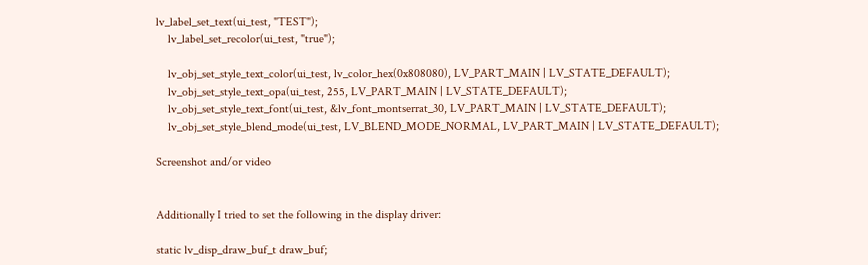lv_label_set_text(ui_test, "TEST");
    lv_label_set_recolor(ui_test, "true");

    lv_obj_set_style_text_color(ui_test, lv_color_hex(0x808080), LV_PART_MAIN | LV_STATE_DEFAULT);
    lv_obj_set_style_text_opa(ui_test, 255, LV_PART_MAIN | LV_STATE_DEFAULT);
    lv_obj_set_style_text_font(ui_test, &lv_font_montserrat_30, LV_PART_MAIN | LV_STATE_DEFAULT);
    lv_obj_set_style_blend_mode(ui_test, LV_BLEND_MODE_NORMAL, LV_PART_MAIN | LV_STATE_DEFAULT);

Screenshot and/or video


Additionally I tried to set the following in the display driver:

static lv_disp_draw_buf_t draw_buf;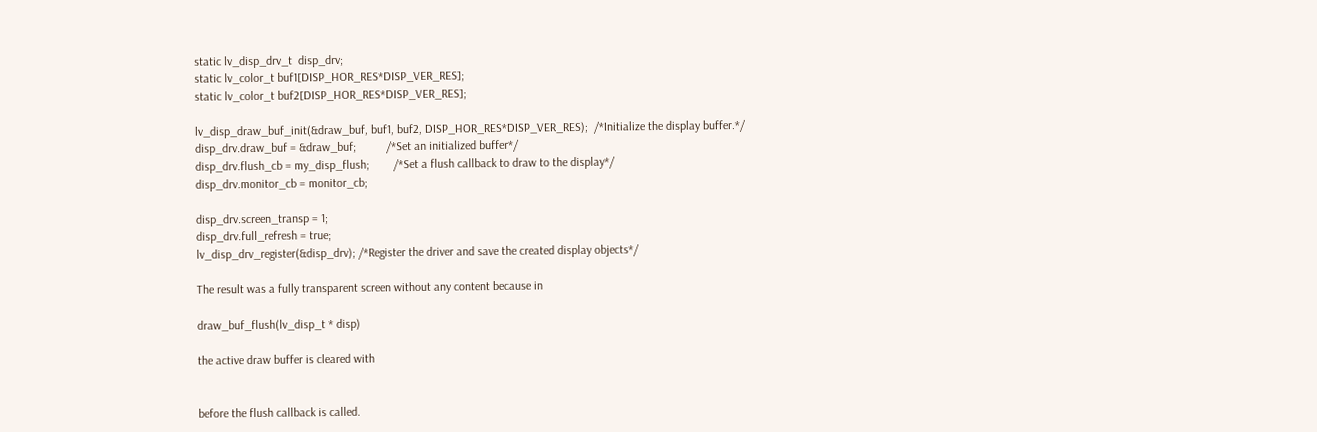static lv_disp_drv_t  disp_drv;
static lv_color_t buf1[DISP_HOR_RES*DISP_VER_RES];
static lv_color_t buf2[DISP_HOR_RES*DISP_VER_RES];

lv_disp_draw_buf_init(&draw_buf, buf1, buf2, DISP_HOR_RES*DISP_VER_RES);  /*Initialize the display buffer.*/
disp_drv.draw_buf = &draw_buf;          /*Set an initialized buffer*/
disp_drv.flush_cb = my_disp_flush;        /*Set a flush callback to draw to the display*/
disp_drv.monitor_cb = monitor_cb;

disp_drv.screen_transp = 1;
disp_drv.full_refresh = true;
lv_disp_drv_register(&disp_drv); /*Register the driver and save the created display objects*/

The result was a fully transparent screen without any content because in

draw_buf_flush(lv_disp_t * disp)

the active draw buffer is cleared with


before the flush callback is called.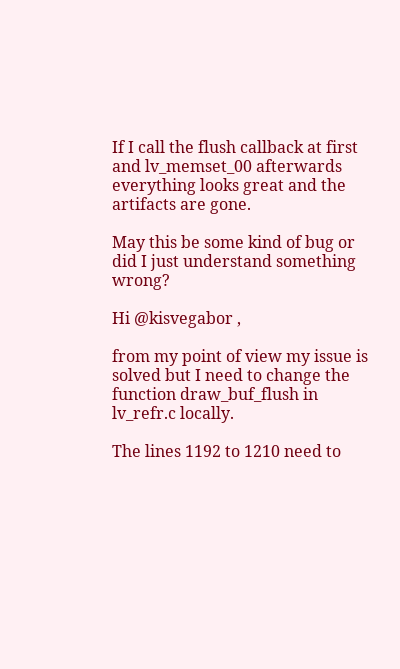If I call the flush callback at first and lv_memset_00 afterwards everything looks great and the artifacts are gone.

May this be some kind of bug or did I just understand something wrong?

Hi @kisvegabor ,

from my point of view my issue is solved but I need to change the function draw_buf_flush in lv_refr.c locally.

The lines 1192 to 1210 need to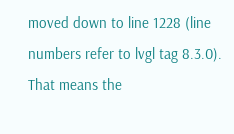moved down to line 1228 (line numbers refer to lvgl tag 8.3.0).
That means the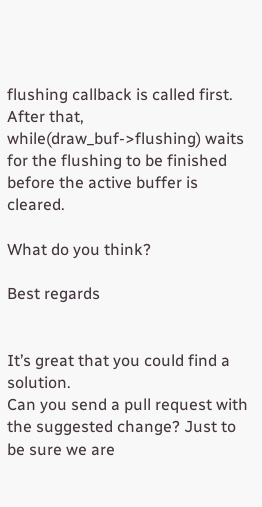flushing callback is called first.
After that, while(draw_buf->flushing) waits for the flushing to be finished before the active buffer is cleared.

What do you think?

Best regards


It’s great that you could find a solution.
Can you send a pull request with the suggested change? Just to be sure we are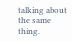talking about the same thing.